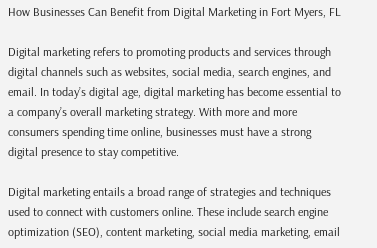How Businesses Can Benefit from Digital Marketing in Fort Myers, FL

Digital marketing refers to promoting products and services through digital channels such as websites, social media, search engines, and email. In today’s digital age, digital marketing has become essential to a company’s overall marketing strategy. With more and more consumers spending time online, businesses must have a strong digital presence to stay competitive.

Digital marketing entails a broad range of strategies and techniques used to connect with customers online. These include search engine optimization (SEO), content marketing, social media marketing, email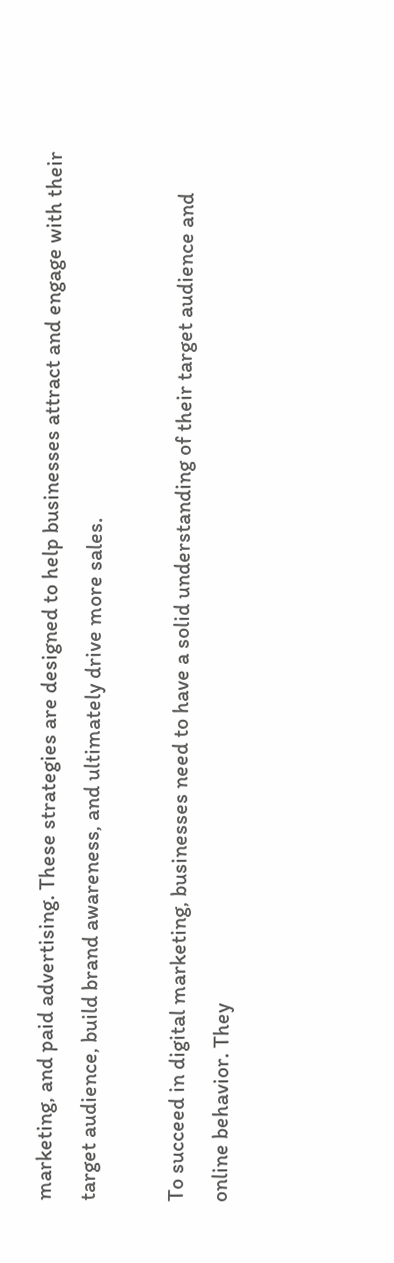marketing, and paid advertising. These strategies are designed to help businesses attract and engage with their target audience, build brand awareness, and ultimately drive more sales.

To succeed in digital marketing, businesses need to have a solid understanding of their target audience and online behavior. They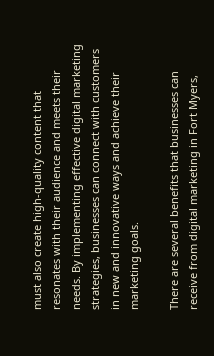must also create high-quality content that resonates with their audience and meets their needs. By implementing effective digital marketing strategies, businesses can connect with customers in new and innovative ways and achieve their marketing goals.

There are several benefits that businesses can receive from digital marketing in Fort Myers,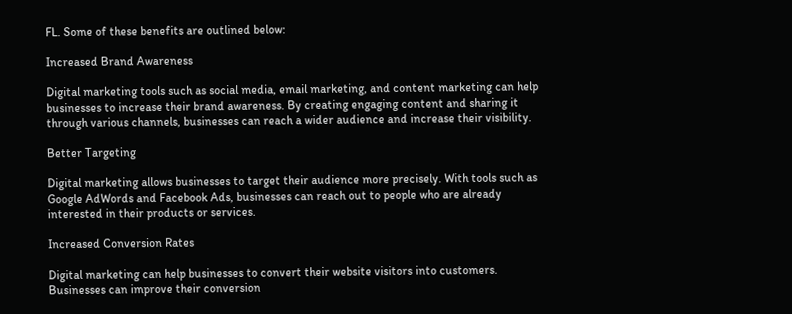FL. Some of these benefits are outlined below:

Increased Brand Awareness

Digital marketing tools such as social media, email marketing, and content marketing can help businesses to increase their brand awareness. By creating engaging content and sharing it through various channels, businesses can reach a wider audience and increase their visibility.

Better Targeting

Digital marketing allows businesses to target their audience more precisely. With tools such as Google AdWords and Facebook Ads, businesses can reach out to people who are already interested in their products or services.

Increased Conversion Rates

Digital marketing can help businesses to convert their website visitors into customers. Businesses can improve their conversion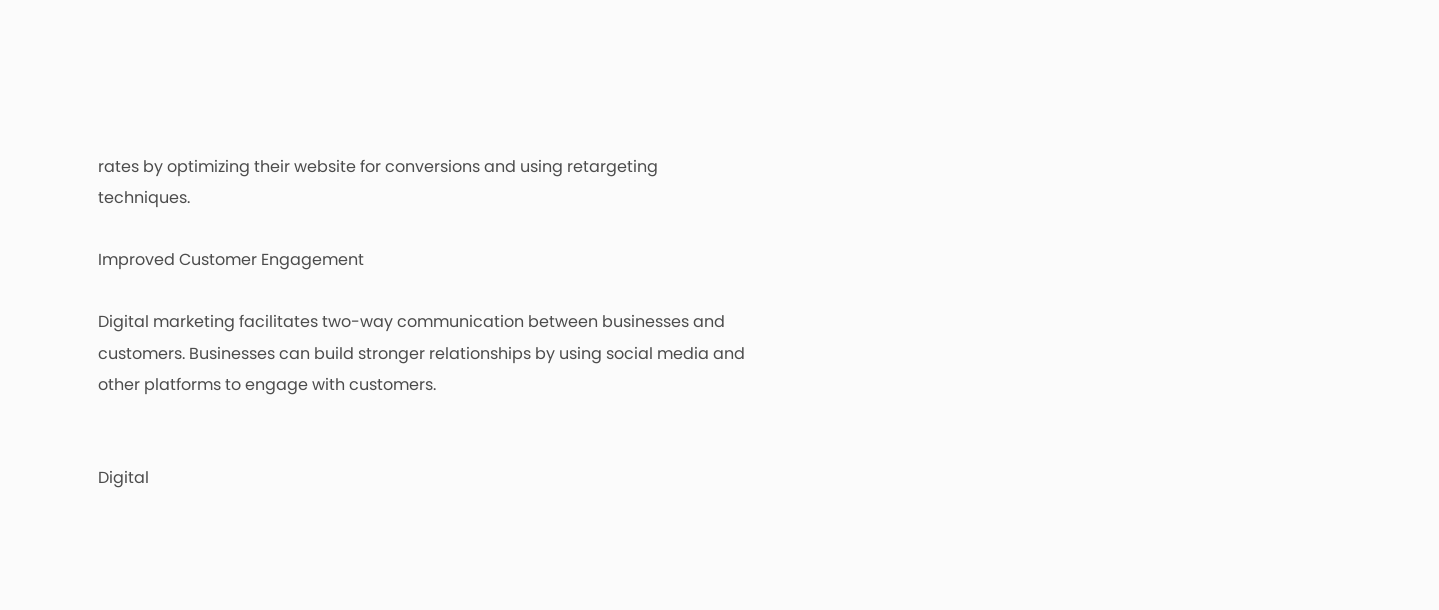rates by optimizing their website for conversions and using retargeting techniques.

Improved Customer Engagement

Digital marketing facilitates two-way communication between businesses and customers. Businesses can build stronger relationships by using social media and other platforms to engage with customers.


Digital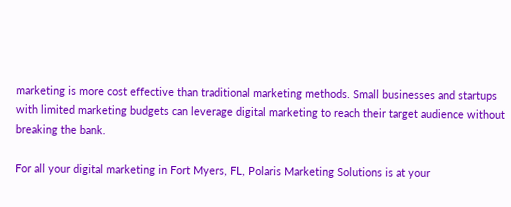marketing is more cost effective than traditional marketing methods. Small businesses and startups with limited marketing budgets can leverage digital marketing to reach their target audience without breaking the bank.

For all your digital marketing in Fort Myers, FL, Polaris Marketing Solutions is at your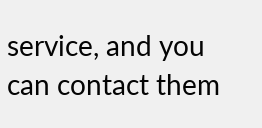service, and you can contact them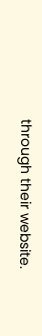through their website.